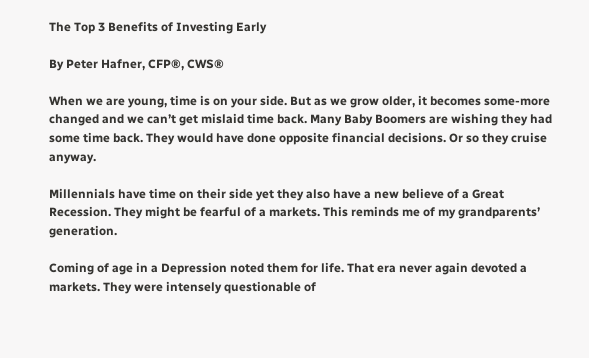The Top 3 Benefits of Investing Early

By Peter Hafner, CFP®, CWS®

When we are young, time is on your side. But as we grow older, it becomes some-more changed and we can’t get mislaid time back. Many Baby Boomers are wishing they had some time back. They would have done opposite financial decisions. Or so they cruise anyway.

Millennials have time on their side yet they also have a new believe of a Great Recession. They might be fearful of a markets. This reminds me of my grandparents’ generation.

Coming of age in a Depression noted them for life. That era never again devoted a markets. They were intensely questionable of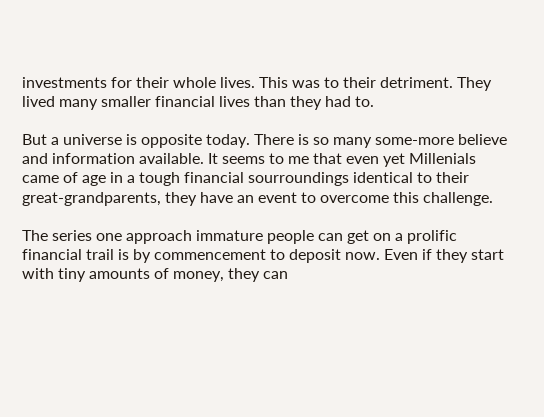investments for their whole lives. This was to their detriment. They lived many smaller financial lives than they had to.

But a universe is opposite today. There is so many some-more believe and information available. It seems to me that even yet Millenials came of age in a tough financial sourroundings identical to their great-grandparents, they have an event to overcome this challenge.

The series one approach immature people can get on a prolific financial trail is by commencement to deposit now. Even if they start with tiny amounts of money, they can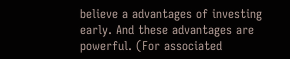believe a advantages of investing early. And these advantages are powerful. (For associated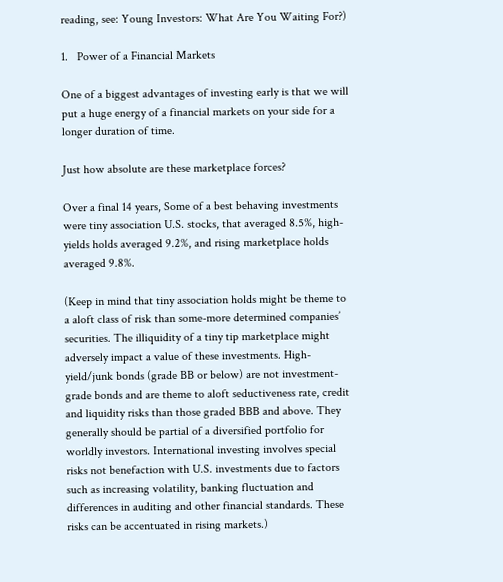reading, see: Young Investors: What Are You Waiting For?)

1.   Power of a Financial Markets

One of a biggest advantages of investing early is that we will put a huge energy of a financial markets on your side for a longer duration of time.

Just how absolute are these marketplace forces?

Over a final 14 years, Some of a best behaving investments were tiny association U.S. stocks, that averaged 8.5%, high-yields holds averaged 9.2%, and rising marketplace holds averaged 9.8%.

(Keep in mind that tiny association holds might be theme to a aloft class of risk than some-more determined companies’ securities. The illiquidity of a tiny tip marketplace might adversely impact a value of these investments. High-yield/junk bonds (grade BB or below) are not investment-grade bonds and are theme to aloft seductiveness rate, credit and liquidity risks than those graded BBB and above. They generally should be partial of a diversified portfolio for worldly investors. International investing involves special risks not benefaction with U.S. investments due to factors such as increasing volatility, banking fluctuation and differences in auditing and other financial standards. These risks can be accentuated in rising markets.)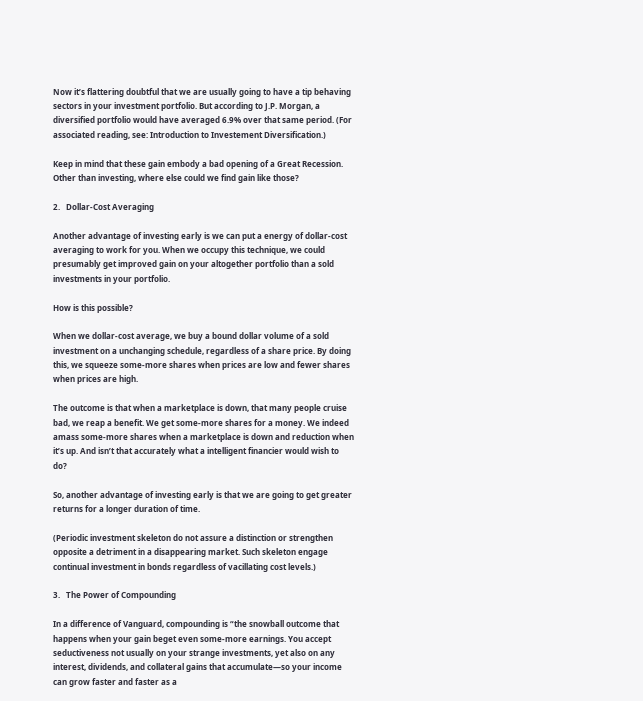Now it’s flattering doubtful that we are usually going to have a tip behaving sectors in your investment portfolio. But according to J.P. Morgan, a diversified portfolio would have averaged 6.9% over that same period. (For associated reading, see: Introduction to Investement Diversification.)

Keep in mind that these gain embody a bad opening of a Great Recession. Other than investing, where else could we find gain like those?

2.   Dollar-Cost Averaging

Another advantage of investing early is we can put a energy of dollar-cost averaging to work for you. When we occupy this technique, we could presumably get improved gain on your altogether portfolio than a sold investments in your portfolio.

How is this possible?

When we dollar-cost average, we buy a bound dollar volume of a sold investment on a unchanging schedule, regardless of a share price. By doing this, we squeeze some-more shares when prices are low and fewer shares when prices are high.

The outcome is that when a marketplace is down, that many people cruise bad, we reap a benefit. We get some-more shares for a money. We indeed amass some-more shares when a marketplace is down and reduction when it’s up. And isn’t that accurately what a intelligent financier would wish to do?

So, another advantage of investing early is that we are going to get greater returns for a longer duration of time.

(Periodic investment skeleton do not assure a distinction or strengthen opposite a detriment in a disappearing market. Such skeleton engage continual investment in bonds regardless of vacillating cost levels.)

3.   The Power of Compounding

In a difference of Vanguard, compounding is “the snowball outcome that happens when your gain beget even some-more earnings. You accept seductiveness not usually on your strange investments, yet also on any interest, dividends, and collateral gains that accumulate—so your income can grow faster and faster as a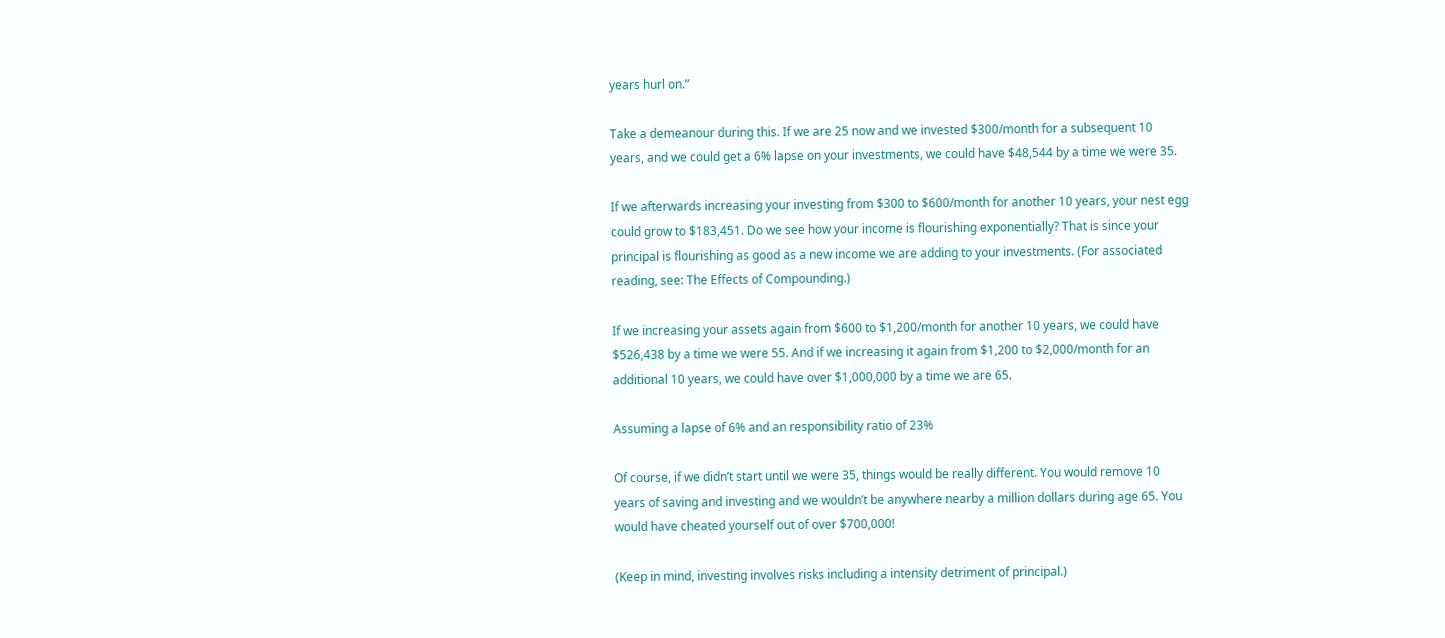years hurl on.”

Take a demeanour during this. If we are 25 now and we invested $300/month for a subsequent 10 years, and we could get a 6% lapse on your investments, we could have $48,544 by a time we were 35.

If we afterwards increasing your investing from $300 to $600/month for another 10 years, your nest egg could grow to $183,451. Do we see how your income is flourishing exponentially? That is since your principal is flourishing as good as a new income we are adding to your investments. (For associated reading, see: The Effects of Compounding.)

If we increasing your assets again from $600 to $1,200/month for another 10 years, we could have $526,438 by a time we were 55. And if we increasing it again from $1,200 to $2,000/month for an additional 10 years, we could have over $1,000,000 by a time we are 65.

Assuming a lapse of 6% and an responsibility ratio of 23%

Of course, if we didn’t start until we were 35, things would be really different. You would remove 10 years of saving and investing and we wouldn’t be anywhere nearby a million dollars during age 65. You would have cheated yourself out of over $700,000!

(Keep in mind, investing involves risks including a intensity detriment of principal.)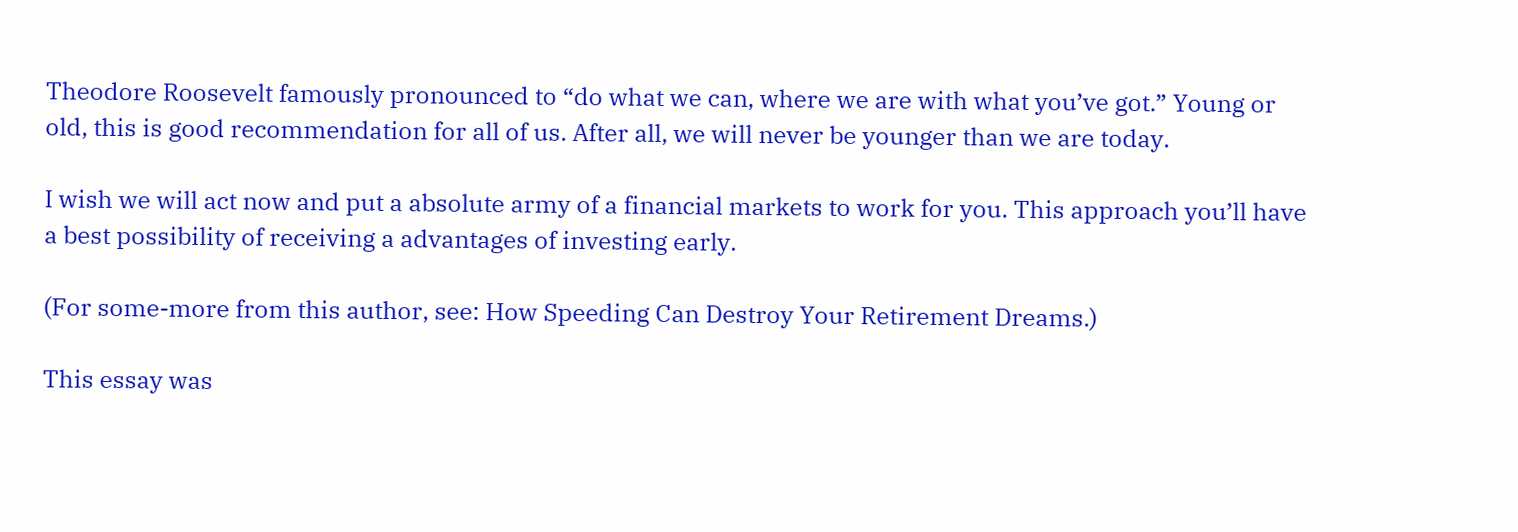Theodore Roosevelt famously pronounced to “do what we can, where we are with what you’ve got.” Young or old, this is good recommendation for all of us. After all, we will never be younger than we are today.

I wish we will act now and put a absolute army of a financial markets to work for you. This approach you’ll have a best possibility of receiving a advantages of investing early.

(For some-more from this author, see: How Speeding Can Destroy Your Retirement Dreams.)

This essay was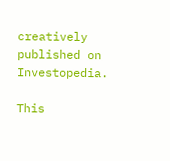creatively published on Investopedia.

This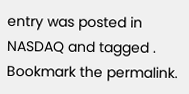entry was posted in NASDAQ and tagged . Bookmark the permalink.